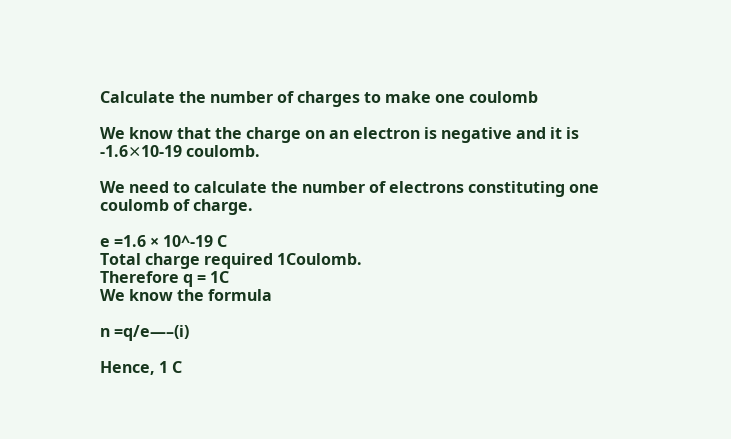Calculate the number of charges to make one coulomb

We know that the charge on an electron is negative and it is -1.6⨯10-19 coulomb.

We need to calculate the number of electrons constituting one coulomb of charge.

e =1.6 × 10^-19 C
Total charge required 1Coulomb.
Therefore q = 1C
We know the formula

n =q/e—–(i)

Hence, 1 C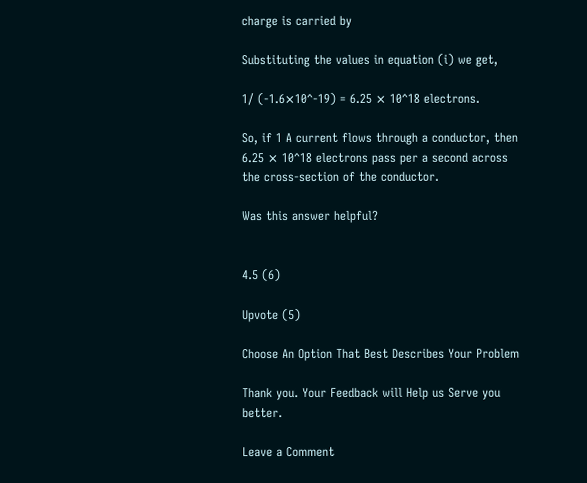charge is carried by

Substituting the values in equation (i) we get,

1/ (-1.6⨯10^-19) = 6.25 ⨯ 10^18 electrons.

So, if 1 A current flows through a conductor, then
6.25 ⨯ 10^18 electrons pass per a second across the cross-section of the conductor.

Was this answer helpful?


4.5 (6)

Upvote (5)

Choose An Option That Best Describes Your Problem

Thank you. Your Feedback will Help us Serve you better.

Leave a Comment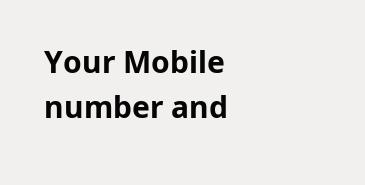Your Mobile number and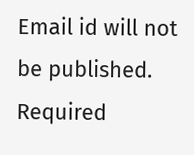Email id will not be published. Required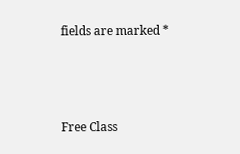fields are marked *




Free Class